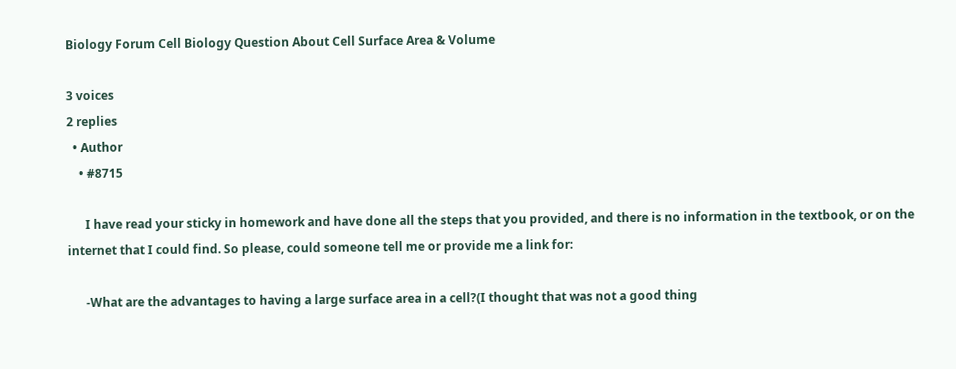Biology Forum Cell Biology Question About Cell Surface Area & Volume

3 voices
2 replies
  • Author
    • #8715

      I have read your sticky in homework and have done all the steps that you provided, and there is no information in the textbook, or on the internet that I could find. So please, could someone tell me or provide me a link for:

      -What are the advantages to having a large surface area in a cell?(I thought that was not a good thing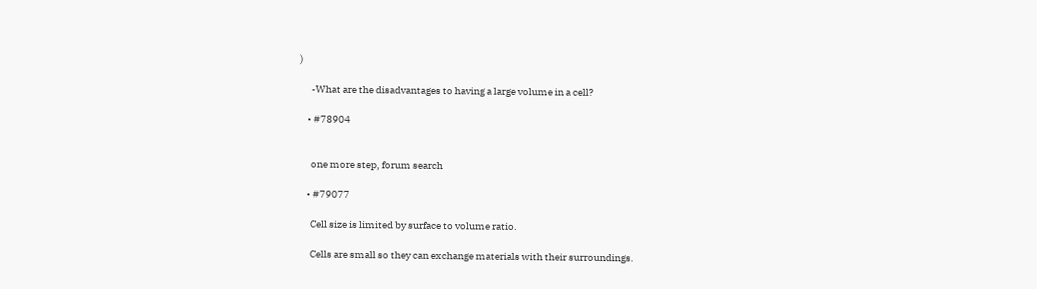)

      -What are the disadvantages to having a large volume in a cell?

    • #78904


      one more step, forum search

    • #79077

      Cell size is limited by surface to volume ratio.

      Cells are small so they can exchange materials with their surroundings.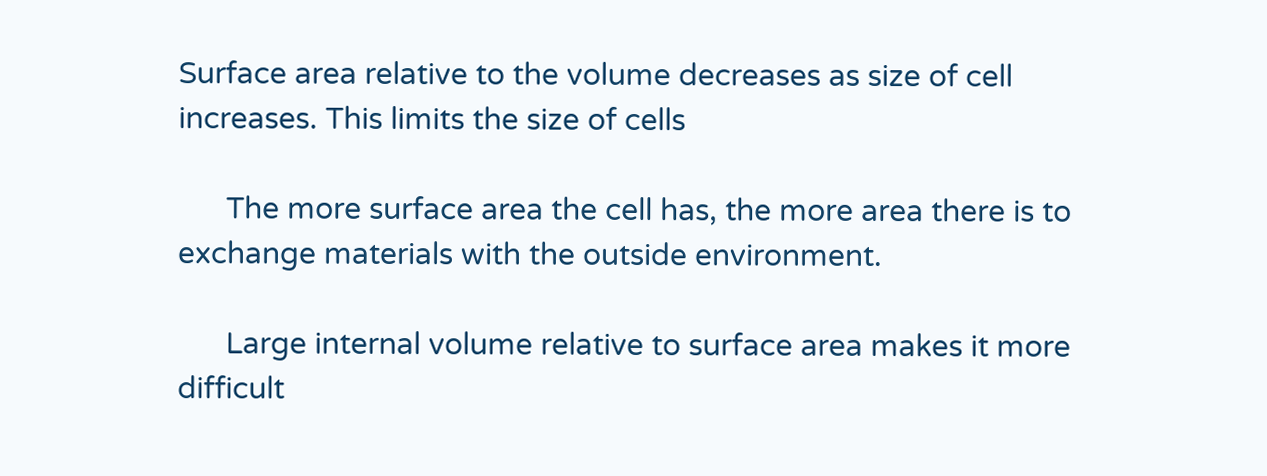Surface area relative to the volume decreases as size of cell increases. This limits the size of cells

      The more surface area the cell has, the more area there is to exchange materials with the outside environment.

      Large internal volume relative to surface area makes it more difficult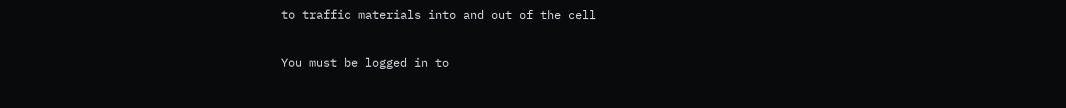to traffic materials into and out of the cell

You must be logged in to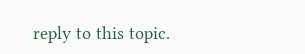reply to this topic.